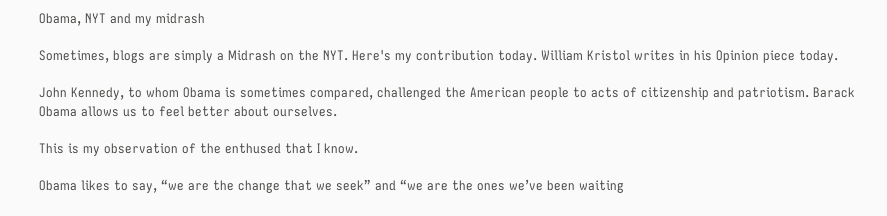Obama, NYT and my midrash

Sometimes, blogs are simply a Midrash on the NYT. Here's my contribution today. William Kristol writes in his Opinion piece today.

John Kennedy, to whom Obama is sometimes compared, challenged the American people to acts of citizenship and patriotism. Barack Obama allows us to feel better about ourselves.

This is my observation of the enthused that I know.

Obama likes to say, “we are the change that we seek” and “we are the ones we’ve been waiting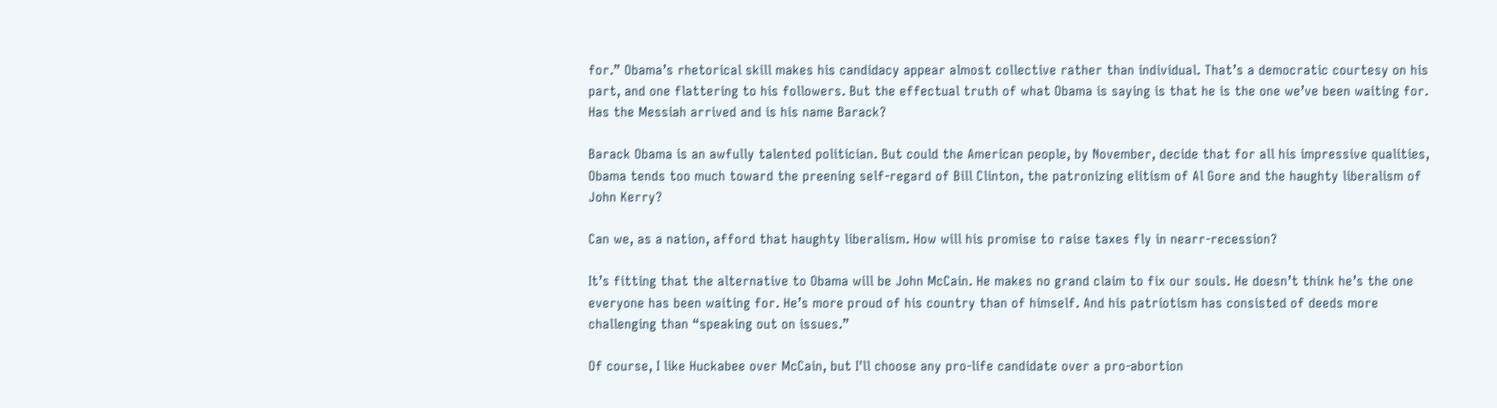for.” Obama’s rhetorical skill makes his candidacy appear almost collective rather than individual. That’s a democratic courtesy on his part, and one flattering to his followers. But the effectual truth of what Obama is saying is that he is the one we’ve been waiting for.
Has the Messiah arrived and is his name Barack?

Barack Obama is an awfully talented politician. But could the American people, by November, decide that for all his impressive qualities, Obama tends too much toward the preening self-regard of Bill Clinton, the patronizing elitism of Al Gore and the haughty liberalism of John Kerry?

Can we, as a nation, afford that haughty liberalism. How will his promise to raise taxes fly in nearr-recession?

It’s fitting that the alternative to Obama will be John McCain. He makes no grand claim to fix our souls. He doesn’t think he’s the one everyone has been waiting for. He’s more proud of his country than of himself. And his patriotism has consisted of deeds more challenging than “speaking out on issues.”

Of course, I like Huckabee over McCain, but I'll choose any pro-life candidate over a pro-abortion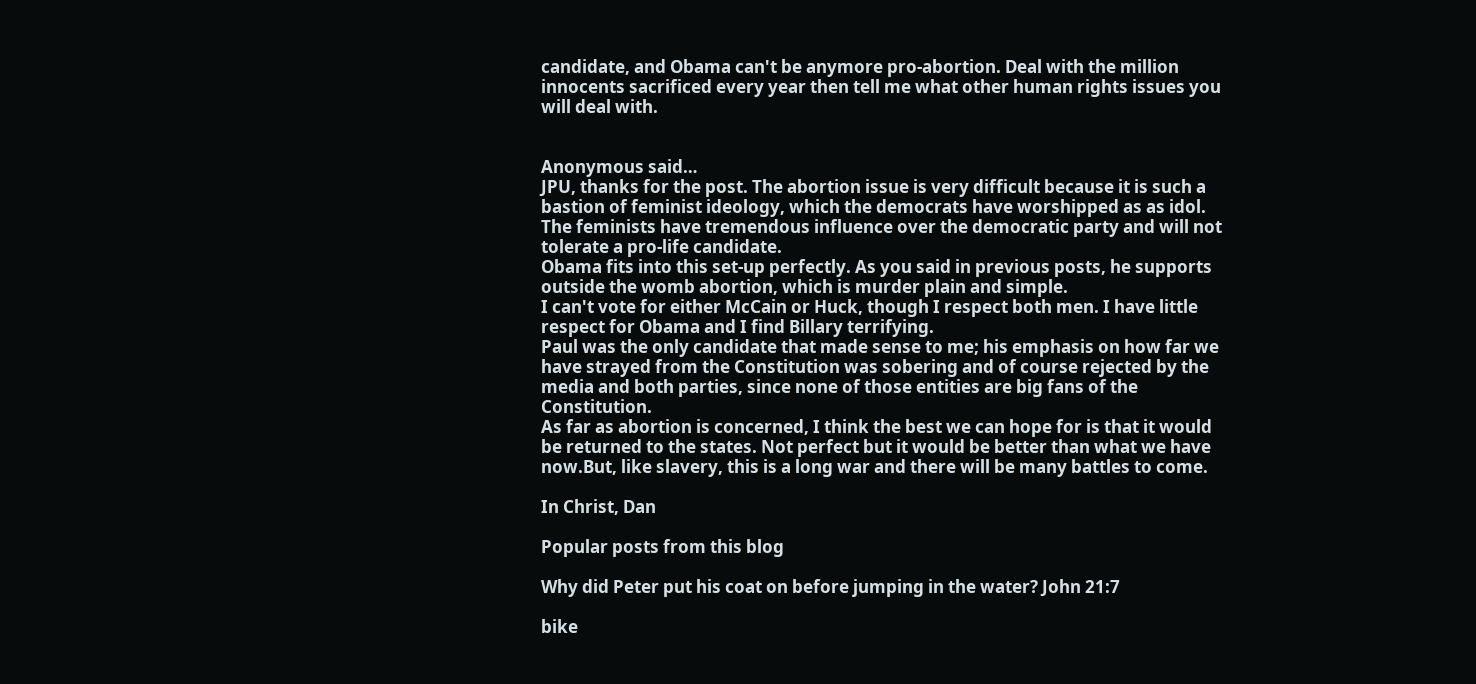candidate, and Obama can't be anymore pro-abortion. Deal with the million innocents sacrificed every year then tell me what other human rights issues you will deal with.


Anonymous said…
JPU, thanks for the post. The abortion issue is very difficult because it is such a bastion of feminist ideology, which the democrats have worshipped as as idol. The feminists have tremendous influence over the democratic party and will not tolerate a pro-life candidate.
Obama fits into this set-up perfectly. As you said in previous posts, he supports outside the womb abortion, which is murder plain and simple.
I can't vote for either McCain or Huck, though I respect both men. I have little respect for Obama and I find Billary terrifying.
Paul was the only candidate that made sense to me; his emphasis on how far we have strayed from the Constitution was sobering and of course rejected by the media and both parties, since none of those entities are big fans of the Constitution.
As far as abortion is concerned, I think the best we can hope for is that it would be returned to the states. Not perfect but it would be better than what we have now.But, like slavery, this is a long war and there will be many battles to come.

In Christ, Dan

Popular posts from this blog

Why did Peter put his coat on before jumping in the water? John 21:7

bike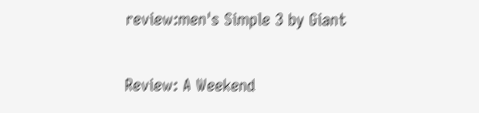review:men's Simple 3 by Giant

Review: A Weekend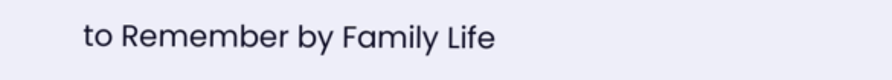to Remember by Family Life